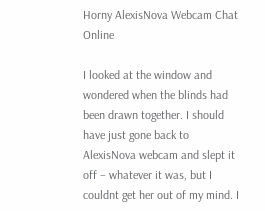Horny AlexisNova Webcam Chat Online

I looked at the window and wondered when the blinds had been drawn together. I should have just gone back to AlexisNova webcam and slept it off – whatever it was, but I couldnt get her out of my mind. I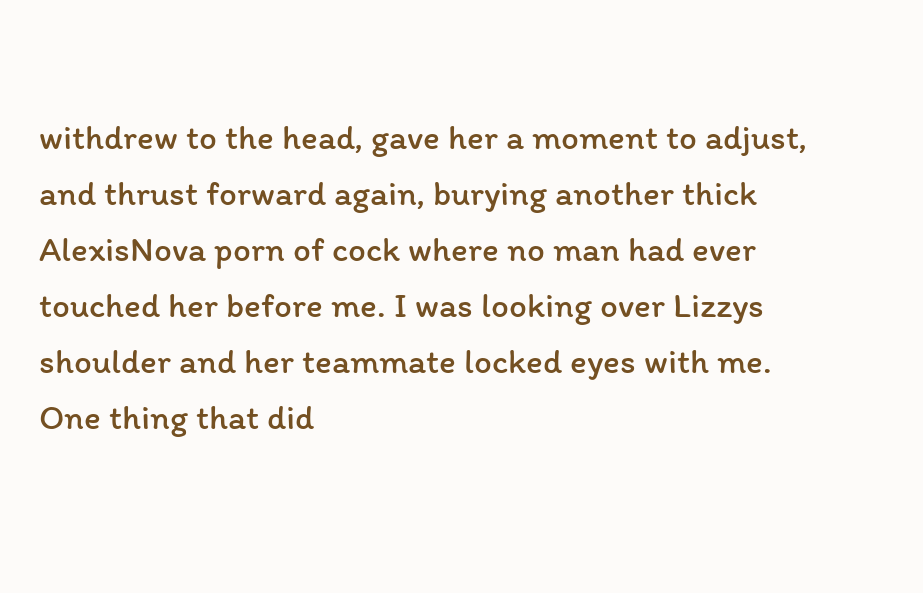withdrew to the head, gave her a moment to adjust, and thrust forward again, burying another thick AlexisNova porn of cock where no man had ever touched her before me. I was looking over Lizzys shoulder and her teammate locked eyes with me. One thing that did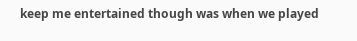keep me entertained though was when we played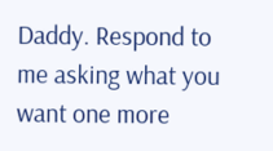Daddy. Respond to me asking what you want one more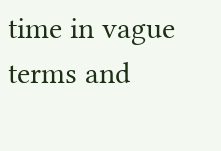time in vague terms and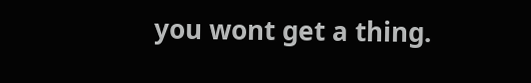you wont get a thing.